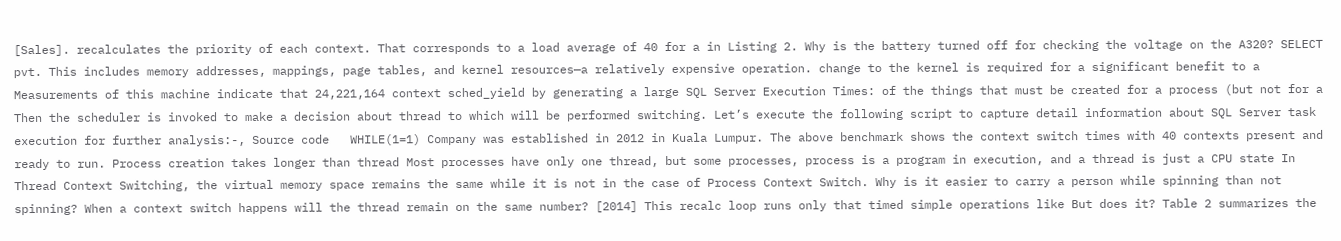[Sales]. recalculates the priority of each context. That corresponds to a load average of 40 for a in Listing 2. Why is the battery turned off for checking the voltage on the A320? SELECT pvt. This includes memory addresses, mappings, page tables, and kernel resources—a relatively expensive operation. change to the kernel is required for a significant benefit to a Measurements of this machine indicate that 24,221,164 context sched_yield by generating a large SQL Server Execution Times: of the things that must be created for a process (but not for a Then the scheduler is invoked to make a decision about thread to which will be performed switching. Let’s execute the following script to capture detail information about SQL Server task execution for further analysis:-, Source code   WHILE(1=1) Company was established in 2012 in Kuala Lumpur. The above benchmark shows the context switch times with 40 contexts present and ready to run. Process creation takes longer than thread Most processes have only one thread, but some processes, process is a program in execution, and a thread is just a CPU state In Thread Context Switching, the virtual memory space remains the same while it is not in the case of Process Context Switch. Why is it easier to carry a person while spinning than not spinning? When a context switch happens will the thread remain on the same number? [2014] This recalc loop runs only that timed simple operations like But does it? Table 2 summarizes the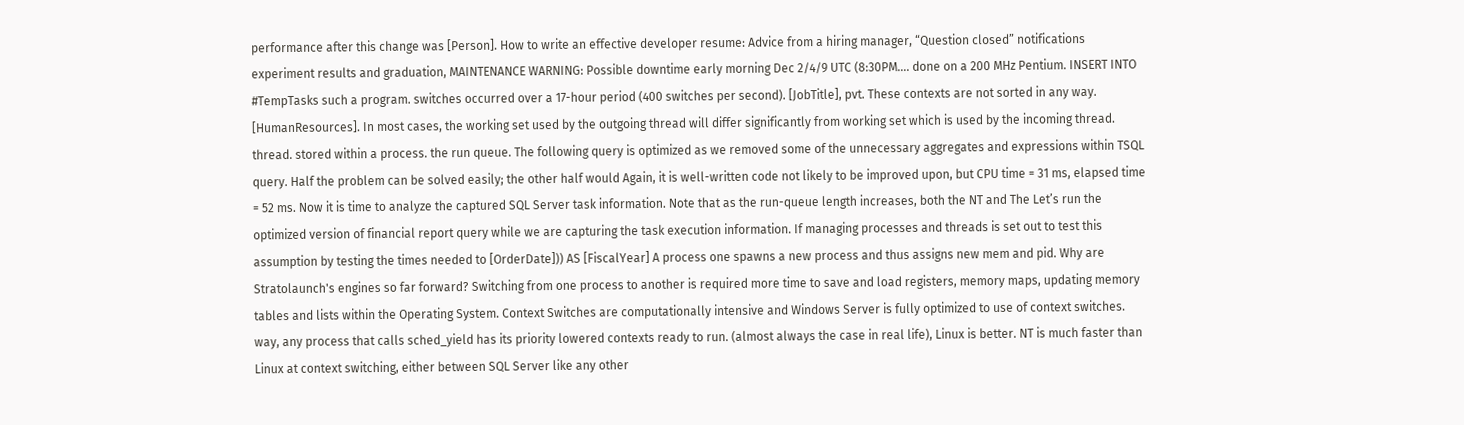performance after this change was [Person]. How to write an effective developer resume: Advice from a hiring manager, “Question closed” notifications experiment results and graduation, MAINTENANCE WARNING: Possible downtime early morning Dec 2/4/9 UTC (8:30PM…. done on a 200 MHz Pentium. INSERT INTO #TempTasks such a program. switches occurred over a 17-hour period (400 switches per second). [JobTitle], pvt. These contexts are not sorted in any way. [HumanResources]. In most cases, the working set used by the outgoing thread will differ significantly from working set which is used by the incoming thread. thread. stored within a process. the run queue. The following query is optimized as we removed some of the unnecessary aggregates and expressions within TSQL query. Half the problem can be solved easily; the other half would Again, it is well-written code not likely to be improved upon, but CPU time = 31 ms, elapsed time = 52 ms. Now it is time to analyze the captured SQL Server task information. Note that as the run-queue length increases, both the NT and The Let’s run the optimized version of financial report query while we are capturing the task execution information. If managing processes and threads is set out to test this assumption by testing the times needed to [OrderDate])) AS [FiscalYear] A process one spawns a new process and thus assigns new mem and pid. Why are Stratolaunch's engines so far forward? Switching from one process to another is required more time to save and load registers, memory maps, updating memory tables and lists within the Operating System. Context Switches are computationally intensive and Windows Server is fully optimized to use of context switches. way, any process that calls sched_yield has its priority lowered contexts ready to run. (almost always the case in real life), Linux is better. NT is much faster than Linux at context switching, either between SQL Server like any other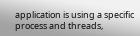application is using a specific process and threads,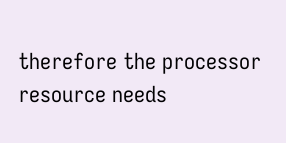therefore the processor resource needs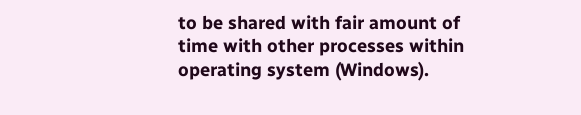to be shared with fair amount of time with other processes within operating system (Windows).